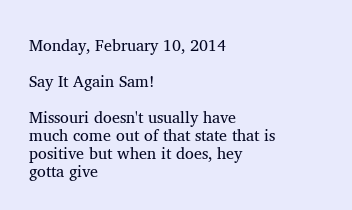Monday, February 10, 2014

Say It Again Sam!

Missouri doesn't usually have much come out of that state that is positive but when it does, hey gotta give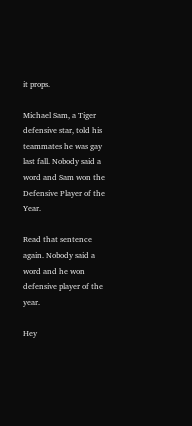it props.

Michael Sam, a Tiger defensive star, told his teammates he was gay last fall. Nobody said a word and Sam won the Defensive Player of the Year.

Read that sentence again. Nobody said a word and he won defensive player of the year.

Hey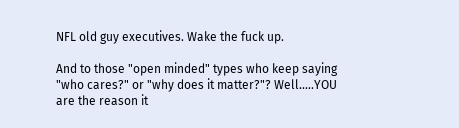NFL old guy executives. Wake the fuck up.

And to those "open minded" types who keep saying "who cares?" or "why does it matter?"? Well.....YOU are the reason it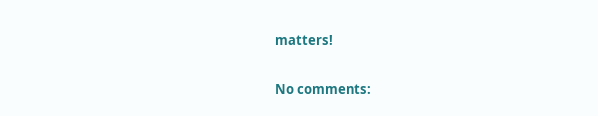matters!

No comments: